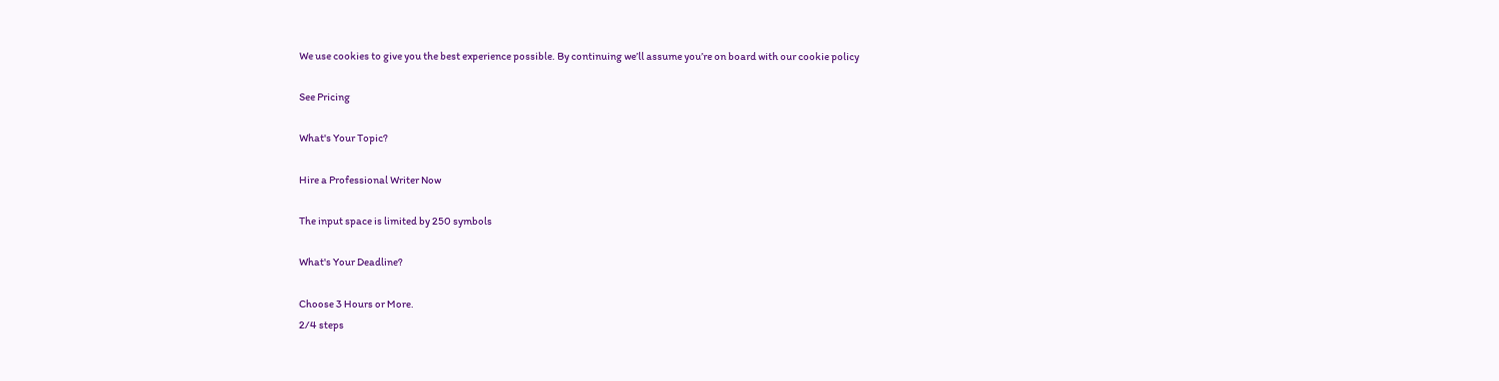We use cookies to give you the best experience possible. By continuing we’ll assume you’re on board with our cookie policy

See Pricing

What's Your Topic?

Hire a Professional Writer Now

The input space is limited by 250 symbols

What's Your Deadline?

Choose 3 Hours or More.
2/4 steps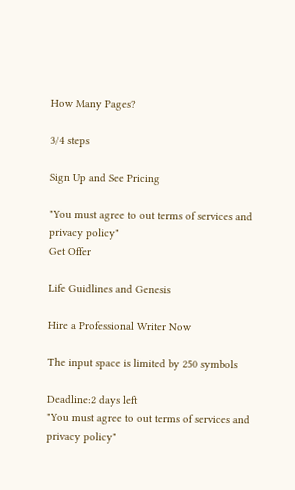How Many Pages?

3/4 steps

Sign Up and See Pricing

"You must agree to out terms of services and privacy policy"
Get Offer

Life Guidlines and Genesis

Hire a Professional Writer Now

The input space is limited by 250 symbols

Deadline:2 days left
"You must agree to out terms of services and privacy policy"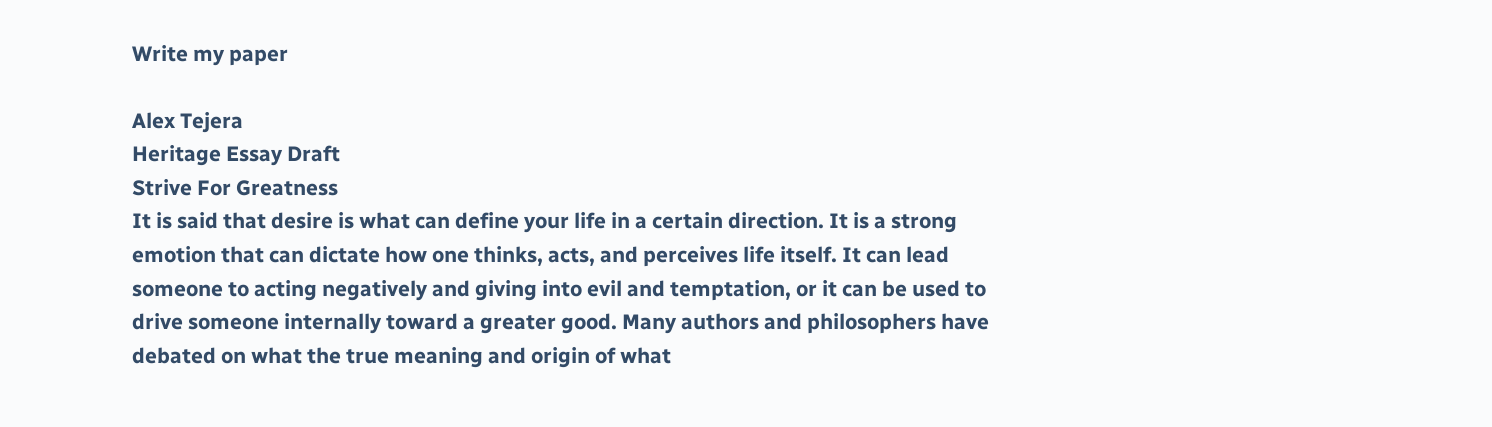Write my paper

Alex Tejera
Heritage Essay Draft
Strive For Greatness
It is said that desire is what can define your life in a certain direction. It is a strong emotion that can dictate how one thinks, acts, and perceives life itself. It can lead someone to acting negatively and giving into evil and temptation, or it can be used to drive someone internally toward a greater good. Many authors and philosophers have debated on what the true meaning and origin of what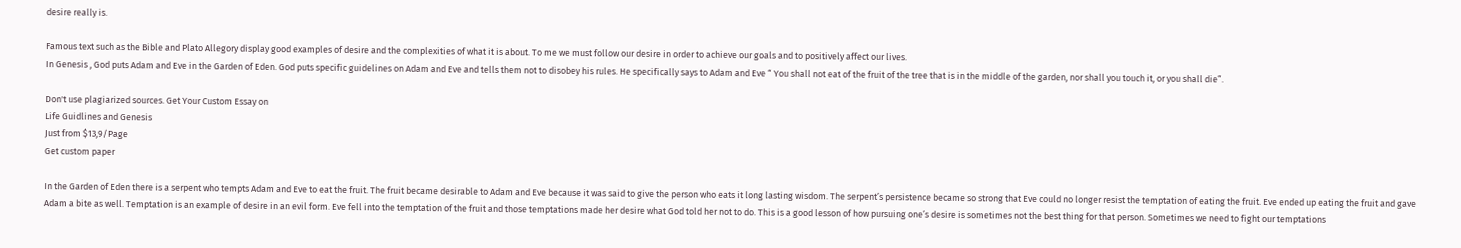desire really is.

Famous text such as the Bible and Plato Allegory display good examples of desire and the complexities of what it is about. To me we must follow our desire in order to achieve our goals and to positively affect our lives.
In Genesis , God puts Adam and Eve in the Garden of Eden. God puts specific guidelines on Adam and Eve and tells them not to disobey his rules. He specifically says to Adam and Eve “ You shall not eat of the fruit of the tree that is in the middle of the garden, nor shall you touch it, or you shall die”.

Don't use plagiarized sources. Get Your Custom Essay on
Life Guidlines and Genesis
Just from $13,9/Page
Get custom paper

In the Garden of Eden there is a serpent who tempts Adam and Eve to eat the fruit. The fruit became desirable to Adam and Eve because it was said to give the person who eats it long lasting wisdom. The serpent’s persistence became so strong that Eve could no longer resist the temptation of eating the fruit. Eve ended up eating the fruit and gave Adam a bite as well. Temptation is an example of desire in an evil form. Eve fell into the temptation of the fruit and those temptations made her desire what God told her not to do. This is a good lesson of how pursuing one’s desire is sometimes not the best thing for that person. Sometimes we need to fight our temptations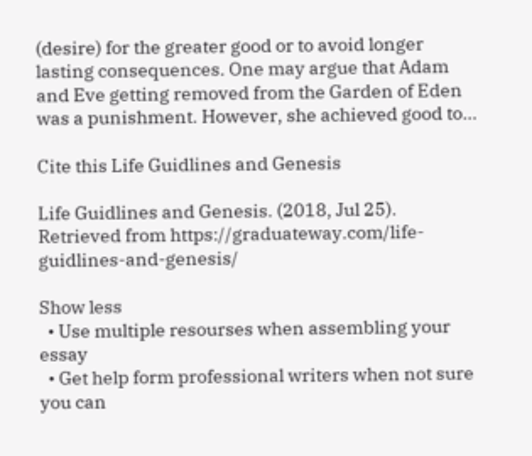(desire) for the greater good or to avoid longer lasting consequences. One may argue that Adam and Eve getting removed from the Garden of Eden was a punishment. However, she achieved good to…

Cite this Life Guidlines and Genesis

Life Guidlines and Genesis. (2018, Jul 25). Retrieved from https://graduateway.com/life-guidlines-and-genesis/

Show less
  • Use multiple resourses when assembling your essay
  • Get help form professional writers when not sure you can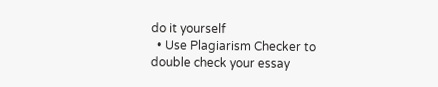do it yourself
  • Use Plagiarism Checker to double check your essay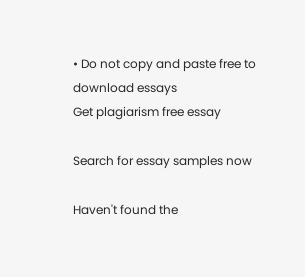• Do not copy and paste free to download essays
Get plagiarism free essay

Search for essay samples now

Haven't found the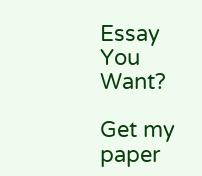Essay You Want?

Get my paper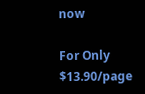now

For Only $13.90/page